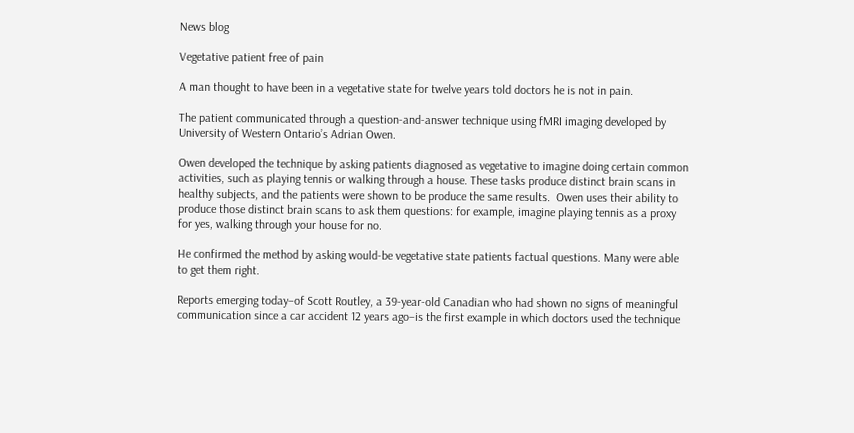News blog

Vegetative patient free of pain

A man thought to have been in a vegetative state for twelve years told doctors he is not in pain.

The patient communicated through a question-and-answer technique using fMRI imaging developed by University of Western Ontario’s Adrian Owen.

Owen developed the technique by asking patients diagnosed as vegetative to imagine doing certain common activities, such as playing tennis or walking through a house. These tasks produce distinct brain scans in healthy subjects, and the patients were shown to be produce the same results.  Owen uses their ability to produce those distinct brain scans to ask them questions: for example, imagine playing tennis as a proxy for yes, walking through your house for no.

He confirmed the method by asking would-be vegetative state patients factual questions. Many were able to get them right.

Reports emerging today–of Scott Routley, a 39-year-old Canadian who had shown no signs of meaningful communication since a car accident 12 years ago–is the first example in which doctors used the technique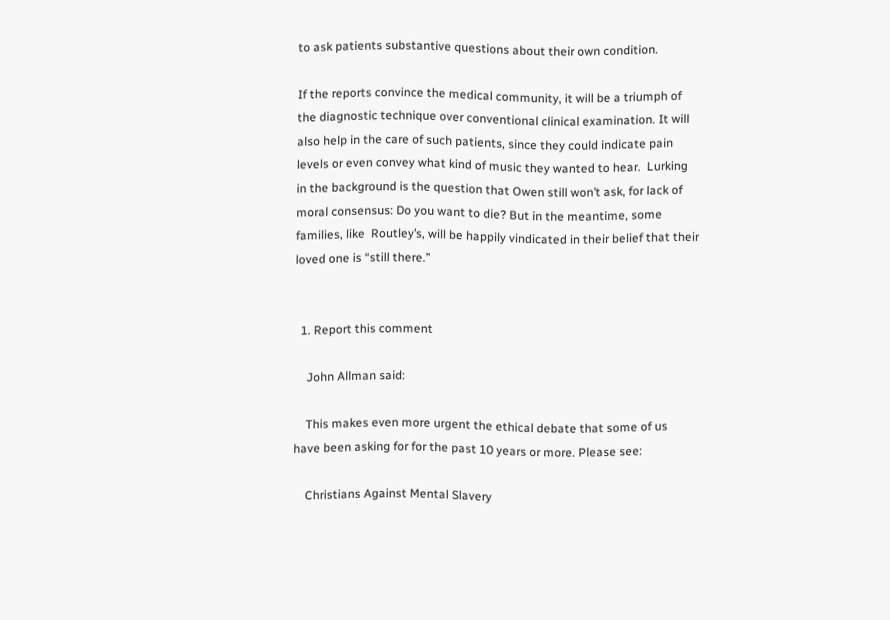to ask patients substantive questions about their own condition.

If the reports convince the medical community, it will be a triumph of the diagnostic technique over conventional clinical examination. It will also help in the care of such patients, since they could indicate pain levels or even convey what kind of music they wanted to hear.  Lurking in the background is the question that Owen still won’t ask, for lack of moral consensus: Do you want to die? But in the meantime, some families, like  Routley’s, will be happily vindicated in their belief that their loved one is “still there.”


  1. Report this comment

    John Allman said:

    This makes even more urgent the ethical debate that some of us have been asking for for the past 10 years or more. Please see:

    Christians Against Mental Slavery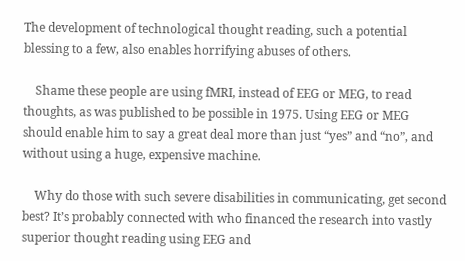The development of technological thought reading, such a potential blessing to a few, also enables horrifying abuses of others.

    Shame these people are using fMRI, instead of EEG or MEG, to read thoughts, as was published to be possible in 1975. Using EEG or MEG should enable him to say a great deal more than just “yes” and “no”, and without using a huge, expensive machine.

    Why do those with such severe disabilities in communicating, get second best? It’s probably connected with who financed the research into vastly superior thought reading using EEG and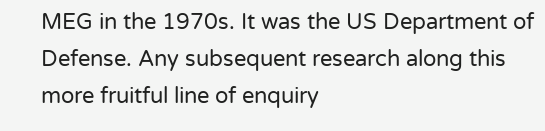MEG in the 1970s. It was the US Department of Defense. Any subsequent research along this more fruitful line of enquiry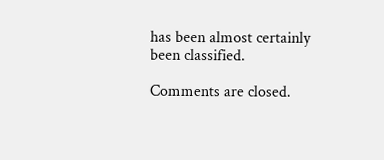has been almost certainly been classified.

Comments are closed.